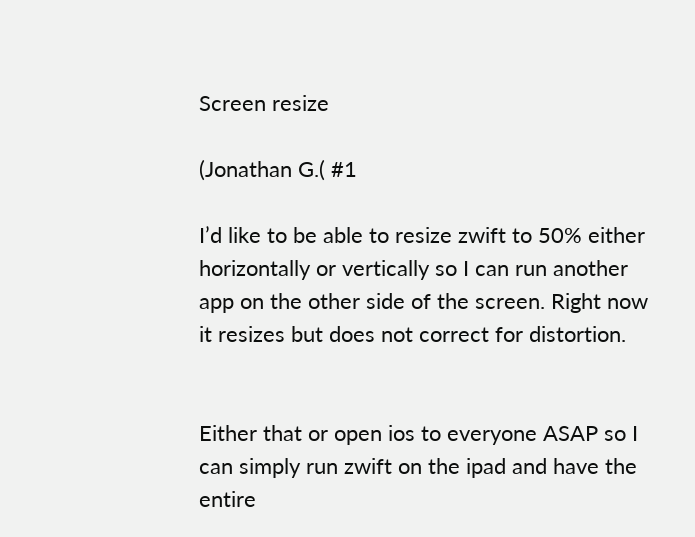Screen resize

(Jonathan G.( #1

I’d like to be able to resize zwift to 50% either horizontally or vertically so I can run another app on the other side of the screen. Right now it resizes but does not correct for distortion.


Either that or open ios to everyone ASAP so I can simply run zwift on the ipad and have the entire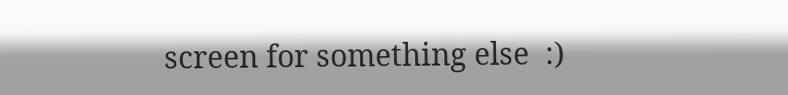screen for something else  :)